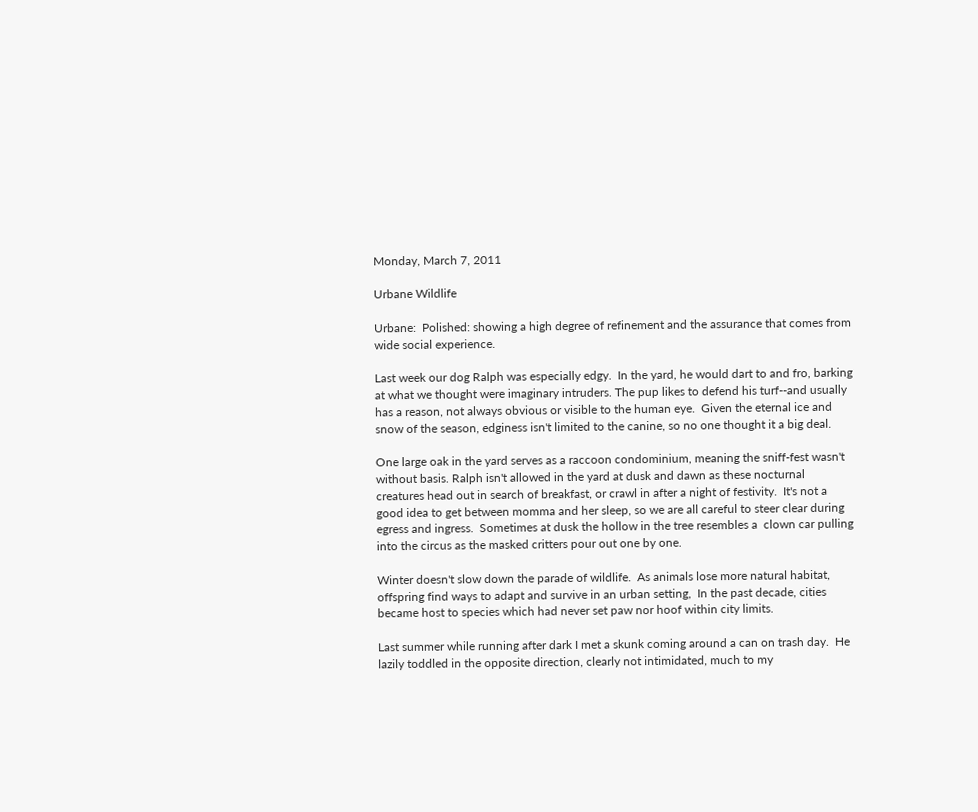Monday, March 7, 2011

Urbane Wildlife

Urbane:  Polished: showing a high degree of refinement and the assurance that comes from wide social experience.

Last week our dog Ralph was especially edgy.  In the yard, he would dart to and fro, barking at what we thought were imaginary intruders. The pup likes to defend his turf--and usually has a reason, not always obvious or visible to the human eye.  Given the eternal ice and snow of the season, edginess isn't limited to the canine, so no one thought it a big deal.

One large oak in the yard serves as a raccoon condominium, meaning the sniff-fest wasn't without basis. Ralph isn't allowed in the yard at dusk and dawn as these nocturnal creatures head out in search of breakfast, or crawl in after a night of festivity.  It's not a good idea to get between momma and her sleep, so we are all careful to steer clear during egress and ingress.  Sometimes at dusk the hollow in the tree resembles a  clown car pulling into the circus as the masked critters pour out one by one.

Winter doesn't slow down the parade of wildlife.  As animals lose more natural habitat, offspring find ways to adapt and survive in an urban setting,  In the past decade, cities became host to species which had never set paw nor hoof within city limits.

Last summer while running after dark I met a skunk coming around a can on trash day.  He lazily toddled in the opposite direction, clearly not intimidated, much to my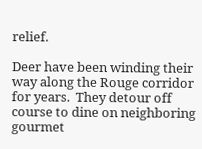relief.

Deer have been winding their way along the Rouge corridor for years.  They detour off course to dine on neighboring gourmet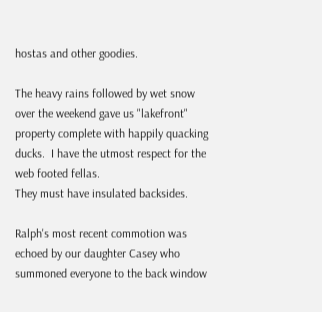hostas and other goodies.

The heavy rains followed by wet snow over the weekend gave us "lakefront" property complete with happily quacking ducks.  I have the utmost respect for the web footed fellas.
They must have insulated backsides.

Ralph's most recent commotion was echoed by our daughter Casey who summoned everyone to the back window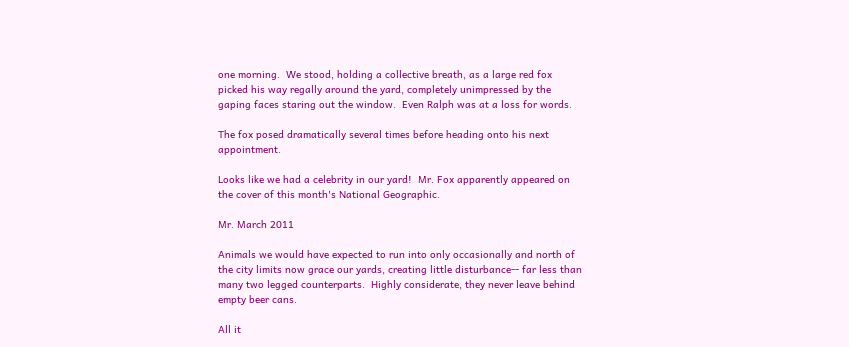one morning.  We stood, holding a collective breath, as a large red fox picked his way regally around the yard, completely unimpressed by the gaping faces staring out the window.  Even Ralph was at a loss for words.

The fox posed dramatically several times before heading onto his next appointment.

Looks like we had a celebrity in our yard!  Mr. Fox apparently appeared on the cover of this month's National Geographic.

Mr. March 2011

Animals we would have expected to run into only occasionally and north of the city limits now grace our yards, creating little disturbance-- far less than many two legged counterparts.  Highly considerate, they never leave behind empty beer cans.

All it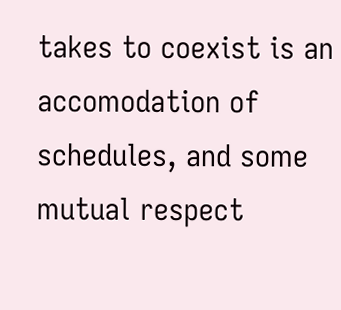takes to coexist is an accomodation of schedules, and some mutual respect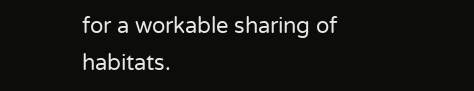for a workable sharing of habitats.